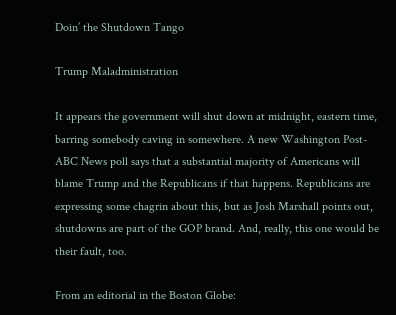Doin’ the Shutdown Tango

Trump Maladministration

It appears the government will shut down at midnight, eastern time, barring somebody caving in somewhere. A new Washington Post-ABC News poll says that a substantial majority of Americans will blame Trump and the Republicans if that happens. Republicans are expressing some chagrin about this, but as Josh Marshall points out, shutdowns are part of the GOP brand. And, really, this one would be their fault, too.

From an editorial in the Boston Globe: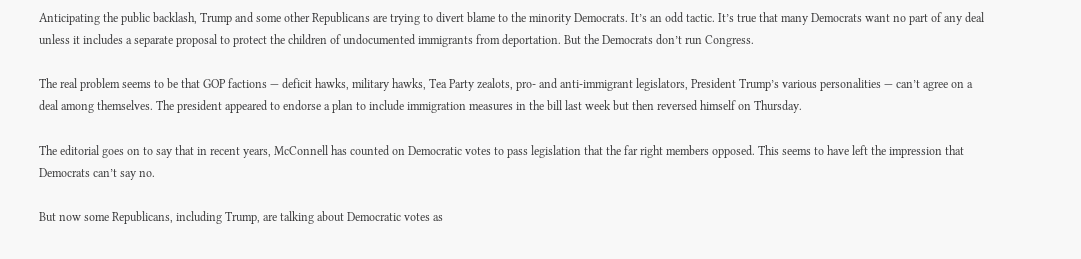Anticipating the public backlash, Trump and some other Republicans are trying to divert blame to the minority Democrats. It’s an odd tactic. It’s true that many Democrats want no part of any deal unless it includes a separate proposal to protect the children of undocumented immigrants from deportation. But the Democrats don’t run Congress.

The real problem seems to be that GOP factions — deficit hawks, military hawks, Tea Party zealots, pro- and anti-immigrant legislators, President Trump’s various personalities — can’t agree on a deal among themselves. The president appeared to endorse a plan to include immigration measures in the bill last week but then reversed himself on Thursday.

The editorial goes on to say that in recent years, McConnell has counted on Democratic votes to pass legislation that the far right members opposed. This seems to have left the impression that Democrats can’t say no.

But now some Republicans, including Trump, are talking about Democratic votes as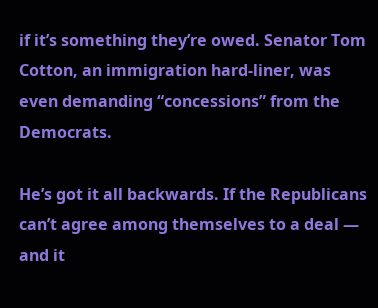if it’s something they’re owed. Senator Tom Cotton, an immigration hard-liner, was even demanding “concessions” from the Democrats.

He’s got it all backwards. If the Republicans can’t agree among themselves to a deal — and it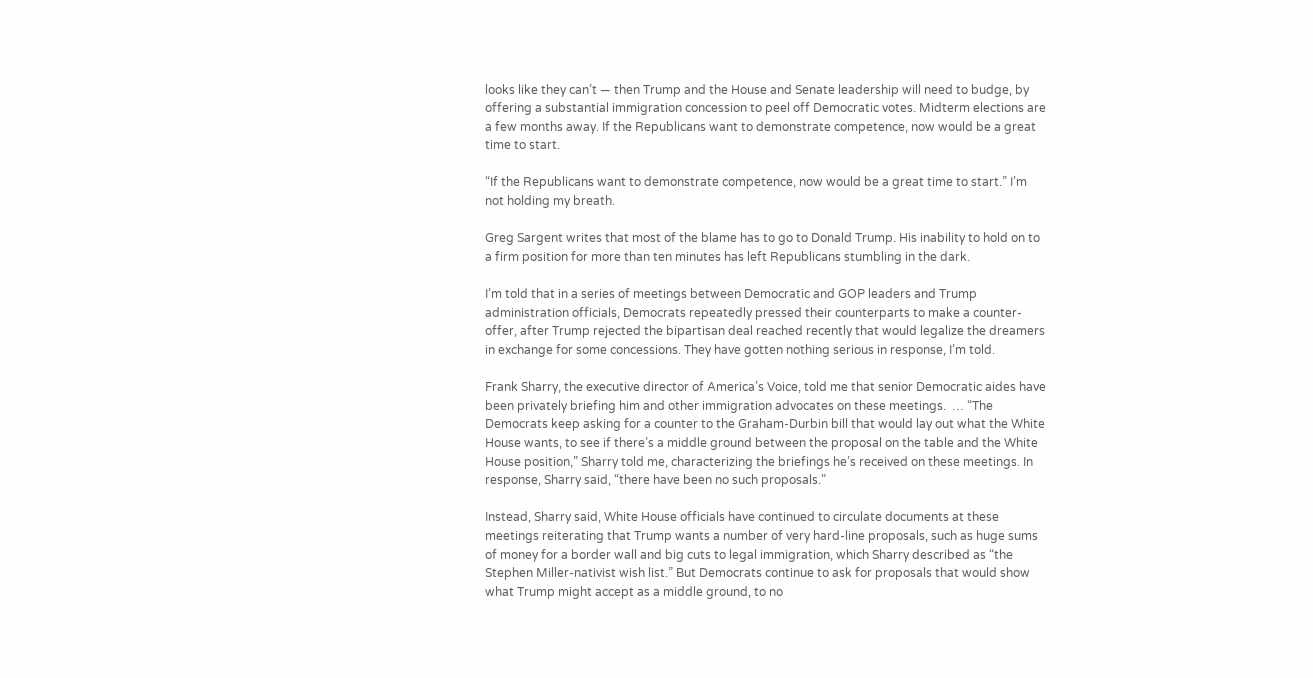looks like they can’t — then Trump and the House and Senate leadership will need to budge, by offering a substantial immigration concession to peel off Democratic votes. Midterm elections are a few months away. If the Republicans want to demonstrate competence, now would be a great time to start.

“If the Republicans want to demonstrate competence, now would be a great time to start.” I’m not holding my breath.

Greg Sargent writes that most of the blame has to go to Donald Trump. His inability to hold on to a firm position for more than ten minutes has left Republicans stumbling in the dark.

I’m told that in a series of meetings between Democratic and GOP leaders and Trump administration officials, Democrats repeatedly pressed their counterparts to make a counter-offer, after Trump rejected the bipartisan deal reached recently that would legalize the dreamers in exchange for some concessions. They have gotten nothing serious in response, I’m told.

Frank Sharry, the executive director of America’s Voice, told me that senior Democratic aides have been privately briefing him and other immigration advocates on these meetings.  … “The Democrats keep asking for a counter to the Graham-Durbin bill that would lay out what the White House wants, to see if there’s a middle ground between the proposal on the table and the White House position,” Sharry told me, characterizing the briefings he’s received on these meetings. In response, Sharry said, “there have been no such proposals.”

Instead, Sharry said, White House officials have continued to circulate documents at these meetings reiterating that Trump wants a number of very hard-line proposals, such as huge sums of money for a border wall and big cuts to legal immigration, which Sharry described as “the Stephen Miller-nativist wish list.” But Democrats continue to ask for proposals that would show what Trump might accept as a middle ground, to no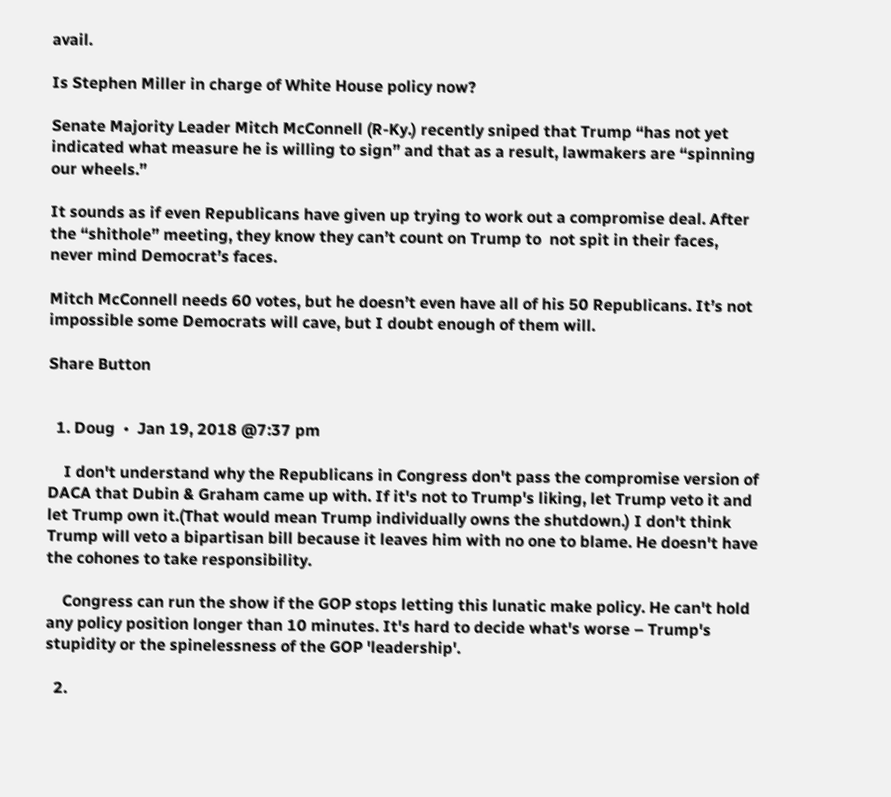avail.

Is Stephen Miller in charge of White House policy now?

Senate Majority Leader Mitch McConnell (R-Ky.) recently sniped that Trump “has not yet indicated what measure he is willing to sign” and that as a result, lawmakers are “spinning our wheels.”

It sounds as if even Republicans have given up trying to work out a compromise deal. After the “shithole” meeting, they know they can’t count on Trump to  not spit in their faces, never mind Democrat’s faces.

Mitch McConnell needs 60 votes, but he doesn’t even have all of his 50 Republicans. It’s not impossible some Democrats will cave, but I doubt enough of them will.

Share Button


  1. Doug  •  Jan 19, 2018 @7:37 pm

    I don't understand why the Republicans in Congress don't pass the compromise version of DACA that Dubin & Graham came up with. If it's not to Trump's liking, let Trump veto it and let Trump own it.(That would mean Trump individually owns the shutdown.) I don't think Trump will veto a bipartisan bill because it leaves him with no one to blame. He doesn't have the cohones to take responsibility.

    Congress can run the show if the GOP stops letting this lunatic make policy. He can't hold any policy position longer than 10 minutes. It's hard to decide what's worse – Trump's stupidity or the spinelessness of the GOP 'leadership'.

  2.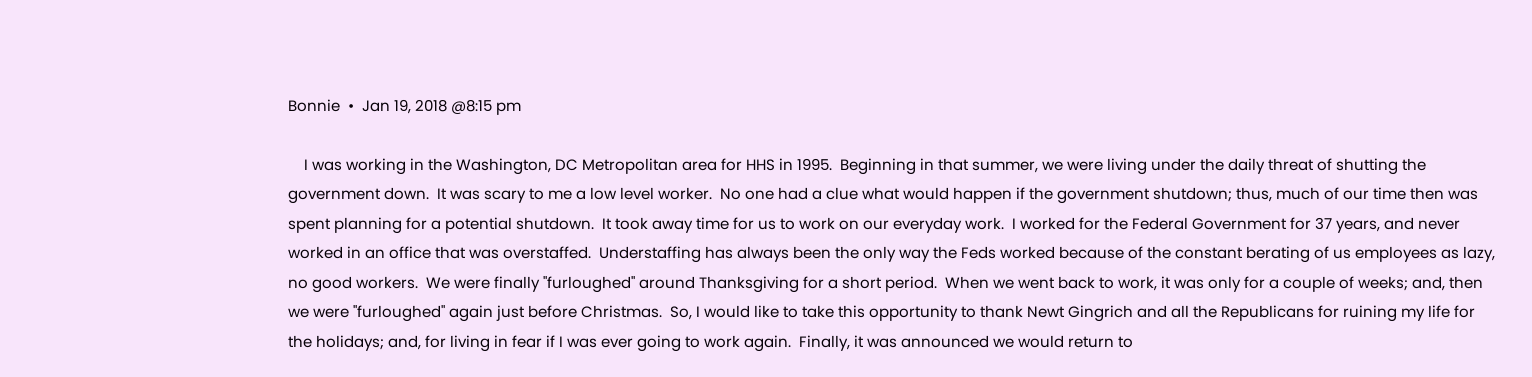Bonnie  •  Jan 19, 2018 @8:15 pm

    I was working in the Washington, DC Metropolitan area for HHS in 1995.  Beginning in that summer, we were living under the daily threat of shutting the government down.  It was scary to me a low level worker.  No one had a clue what would happen if the government shutdown; thus, much of our time then was spent planning for a potential shutdown.  It took away time for us to work on our everyday work.  I worked for the Federal Government for 37 years, and never worked in an office that was overstaffed.  Understaffing has always been the only way the Feds worked because of the constant berating of us employees as lazy, no good workers.  We were finally "furloughed" around Thanksgiving for a short period.  When we went back to work, it was only for a couple of weeks; and, then we were "furloughed" again just before Christmas.  So, I would like to take this opportunity to thank Newt Gingrich and all the Republicans for ruining my life for the holidays; and, for living in fear if I was ever going to work again.  Finally, it was announced we would return to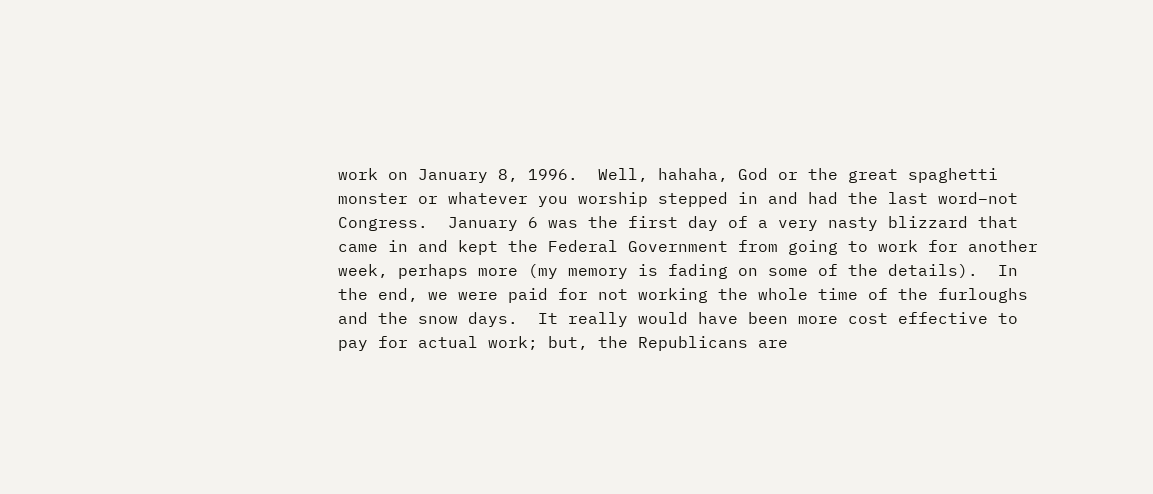work on January 8, 1996.  Well, hahaha, God or the great spaghetti monster or whatever you worship stepped in and had the last word–not Congress.  January 6 was the first day of a very nasty blizzard that came in and kept the Federal Government from going to work for another week, perhaps more (my memory is fading on some of the details).  In the end, we were paid for not working the whole time of the furloughs and the snow days.  It really would have been more cost effective to pay for actual work; but, the Republicans are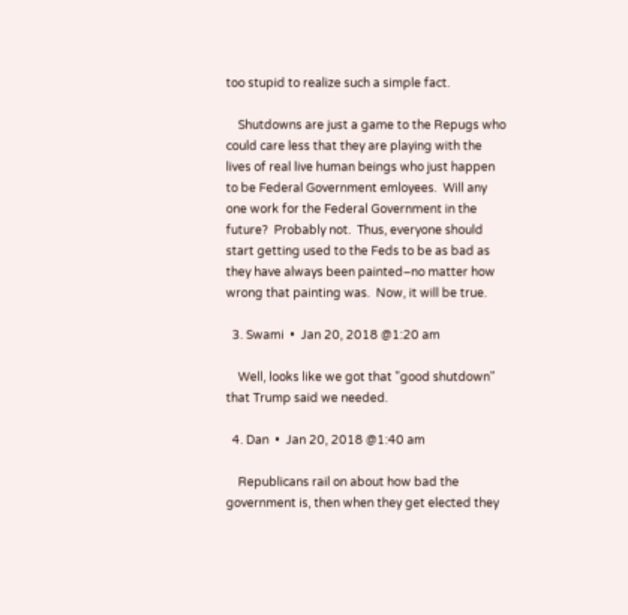too stupid to realize such a simple fact.

    Shutdowns are just a game to the Repugs who could care less that they are playing with the lives of real live human beings who just happen to be Federal Government emloyees.  Will any one work for the Federal Government in the future?  Probably not.  Thus, everyone should start getting used to the Feds to be as bad as they have always been painted–no matter how wrong that painting was.  Now, it will be true.

  3. Swami  •  Jan 20, 2018 @1:20 am

    Well, looks like we got that "good shutdown" that Trump said we needed.

  4. Dan  •  Jan 20, 2018 @1:40 am

    Republicans rail on about how bad the government is, then when they get elected they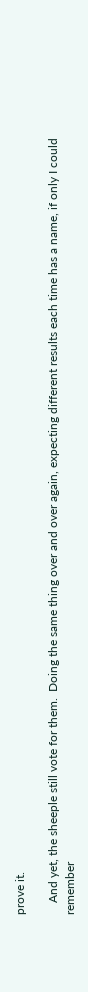prove it.

    And yet, the sheeple still vote for them.  Doing the same thing over and over again, expecting different results each time has a name, if only I could remember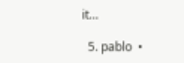it…

  5. pablo  •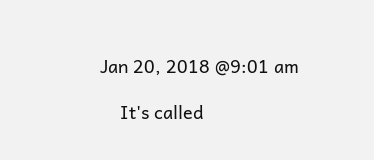Jan 20, 2018 @9:01 am

    It's called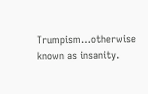Trumpism…otherwise known as insanity.